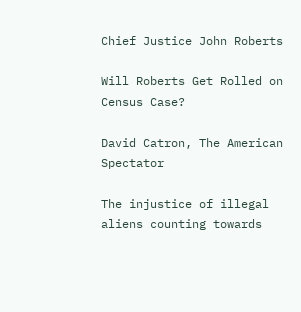Chief Justice John Roberts

Will Roberts Get Rolled on Census Case?

David Catron, The American Spectator

The injustice of illegal aliens counting towards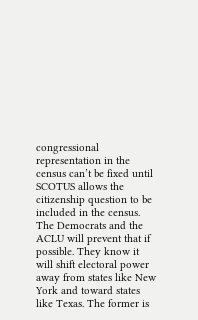congressional representation in the census can’t be fixed until SCOTUS allows the citizenship question to be included in the census. The Democrats and the ACLU will prevent that if possible. They know it will shift electoral power away from states like New York and toward states like Texas. The former is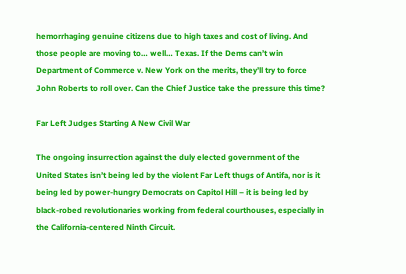hemorrhaging genuine citizens due to high taxes and cost of living. And those people are moving to… well… Texas. If the Dems can’t win Department of Commerce v. New York on the merits, they’ll try to force John Roberts to roll over. Can the Chief Justice take the pressure this time?

Far Left Judges Starting A New Civil War

The ongoing insurrection against the duly elected government of the United States isn’t being led by the violent Far Left thugs of Antifa, nor is it being led by power-hungry Democrats on Capitol Hill – it is being led by black-robed revolutionaries working from federal courthouses, especially in the California-centered Ninth Circuit.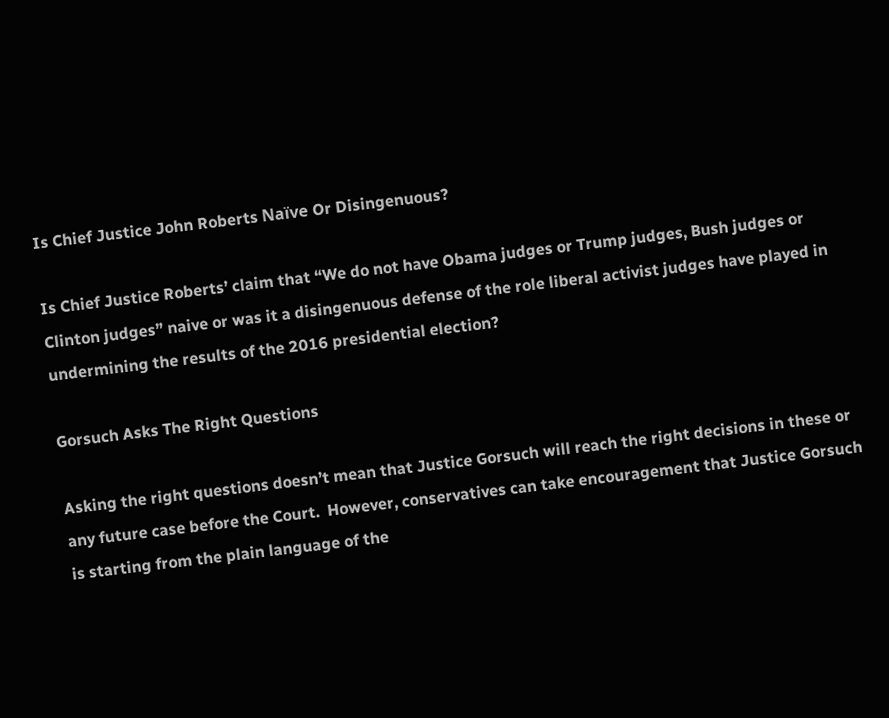Is Chief Justice John Roberts Naïve Or Disingenuous?

Is Chief Justice Roberts’ claim that “We do not have Obama judges or Trump judges, Bush judges or Clinton judges” naive or was it a disingenuous defense of the role liberal activist judges have played in undermining the results of the 2016 presidential election?

Gorsuch Asks The Right Questions

Asking the right questions doesn’t mean that Justice Gorsuch will reach the right decisions in these or any future case before the Court.  However, conservatives can take encouragement that Justice Gorsuch is starting from the plain language of the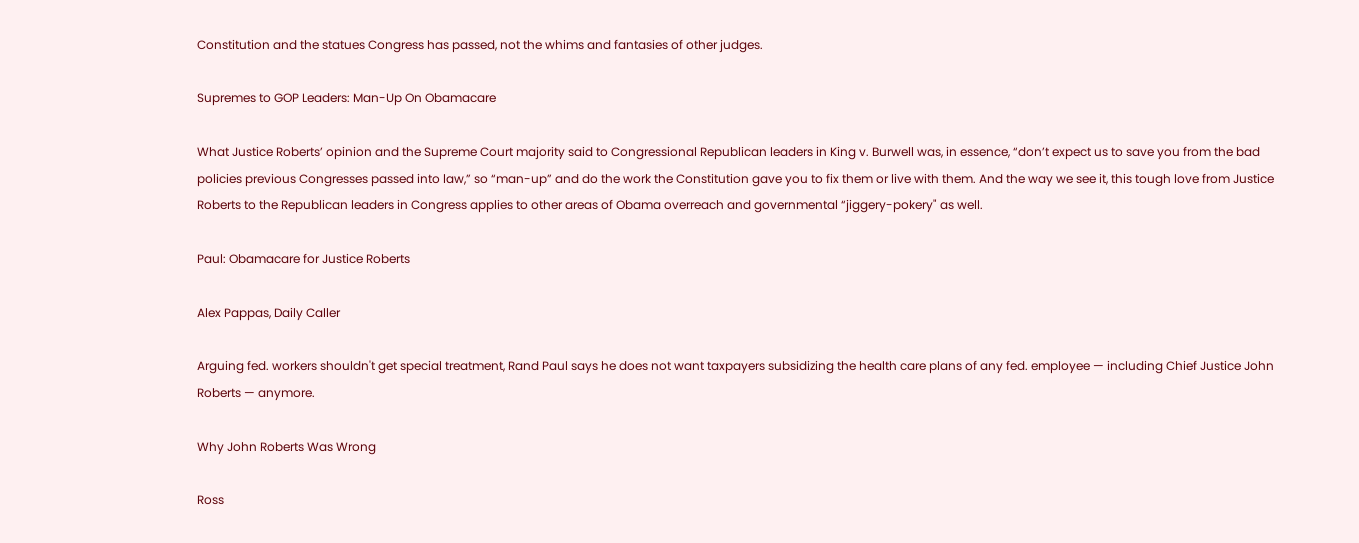Constitution and the statues Congress has passed, not the whims and fantasies of other judges.

Supremes to GOP Leaders: Man-Up On Obamacare

What Justice Roberts’ opinion and the Supreme Court majority said to Congressional Republican leaders in King v. Burwell was, in essence, “don’t expect us to save you from the bad policies previous Congresses passed into law,” so “man-up” and do the work the Constitution gave you to fix them or live with them. And the way we see it, this tough love from Justice Roberts to the Republican leaders in Congress applies to other areas of Obama overreach and governmental “jiggery-pokery" as well.

Paul: Obamacare for Justice Roberts

Alex Pappas, Daily Caller

Arguing fed. workers shouldn't get special treatment, Rand Paul says he does not want taxpayers subsidizing the health care plans of any fed. employee — including Chief Justice John Roberts — anymore.

Why John Roberts Was Wrong

Ross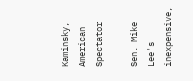Kaminsky, American Spectator

Sen. Mike Lee's inexpensive,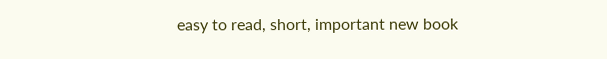easy to read, short, important new book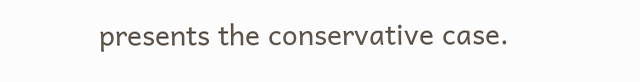presents the conservative case.